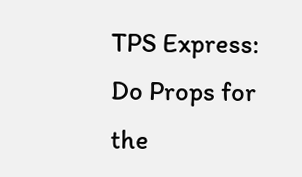TPS Express: Do Props for the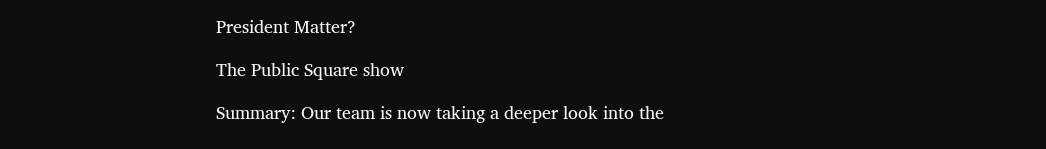President Matter?

The Public Square show

Summary: Our team is now taking a deeper look into the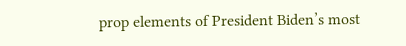prop elements of President Biden’s most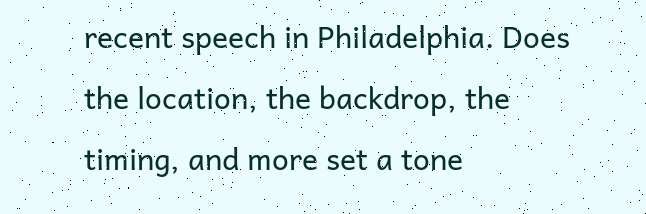recent speech in Philadelphia. Does the location, the backdrop, the timing, and more set a tone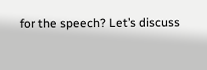for the speech? Let’s discuss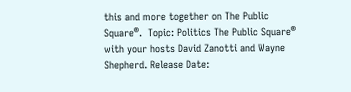this and more together on The Public Square®.  Topic: Politics The Public Square®  with your hosts David Zanotti and Wayne Shepherd. Release Date: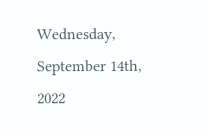Wednesday, September 14th, 2022